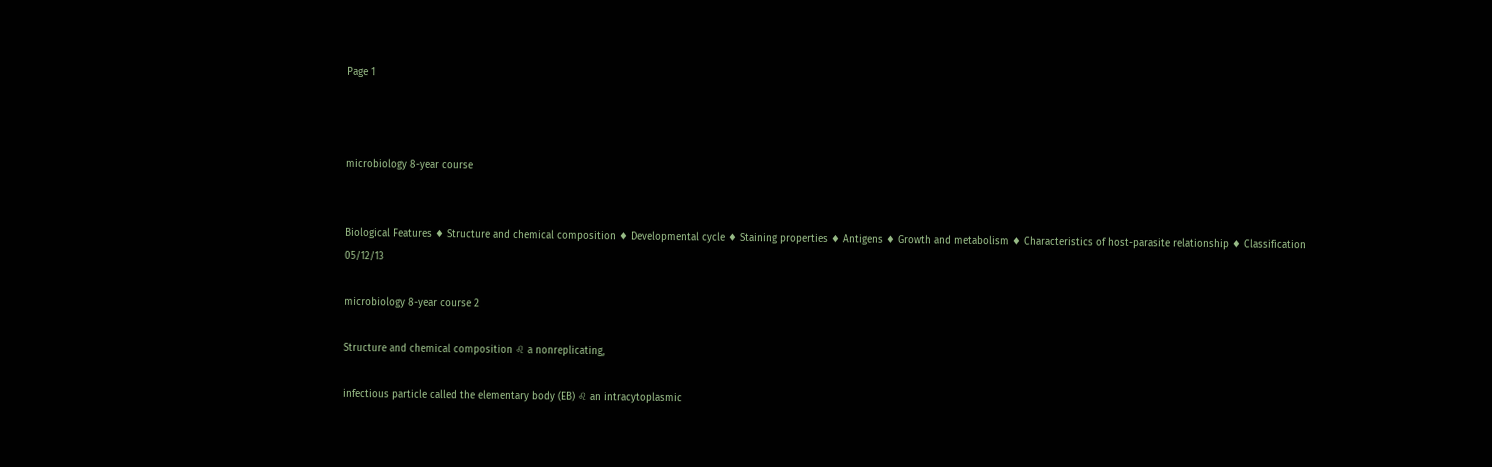Page 1



microbiology 8-year course


Biological Features ♦ Structure and chemical composition ♦ Developmental cycle ♦ Staining properties ♦ Antigens ♦ Growth and metabolism ♦ Characteristics of host-parasite relationship ♦ Classification 05/12/13

microbiology 8-year course 2

Structure and chemical composition ♌ a nonreplicating,

infectious particle called the elementary body (EB) ♌ an intracytoplasmic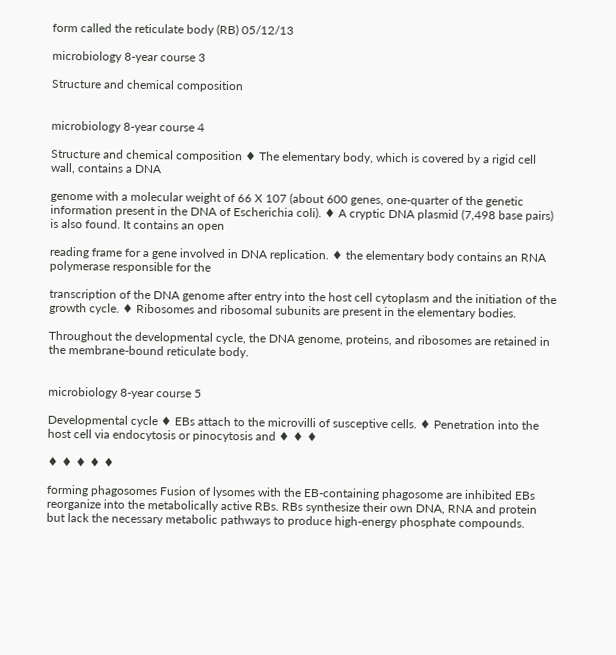form called the reticulate body (RB) 05/12/13

microbiology 8-year course 3

Structure and chemical composition


microbiology 8-year course 4

Structure and chemical composition ♦ The elementary body, which is covered by a rigid cell wall, contains a DNA

genome with a molecular weight of 66 X 107 (about 600 genes, one-quarter of the genetic information present in the DNA of Escherichia coli). ♦ A cryptic DNA plasmid (7,498 base pairs) is also found. It contains an open

reading frame for a gene involved in DNA replication. ♦ the elementary body contains an RNA polymerase responsible for the

transcription of the DNA genome after entry into the host cell cytoplasm and the initiation of the growth cycle. ♦ Ribosomes and ribosomal subunits are present in the elementary bodies.

Throughout the developmental cycle, the DNA genome, proteins, and ribosomes are retained in the membrane-bound reticulate body.


microbiology 8-year course 5

Developmental cycle ♦ EBs attach to the microvilli of susceptive cells. ♦ Penetration into the host cell via endocytosis or pinocytosis and ♦ ♦ ♦

♦ ♦ ♦ ♦ ♦

forming phagosomes Fusion of lysomes with the EB-containing phagosome are inhibited EBs reorganize into the metabolically active RBs. RBs synthesize their own DNA, RNA and protein but lack the necessary metabolic pathways to produce high-energy phosphate compounds.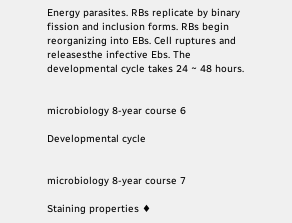Energy parasites. RBs replicate by binary fission and inclusion forms. RBs begin reorganizing into EBs. Cell ruptures and releasesthe infective Ebs. The developmental cycle takes 24 ~ 48 hours.


microbiology 8-year course 6

Developmental cycle


microbiology 8-year course 7

Staining properties ♦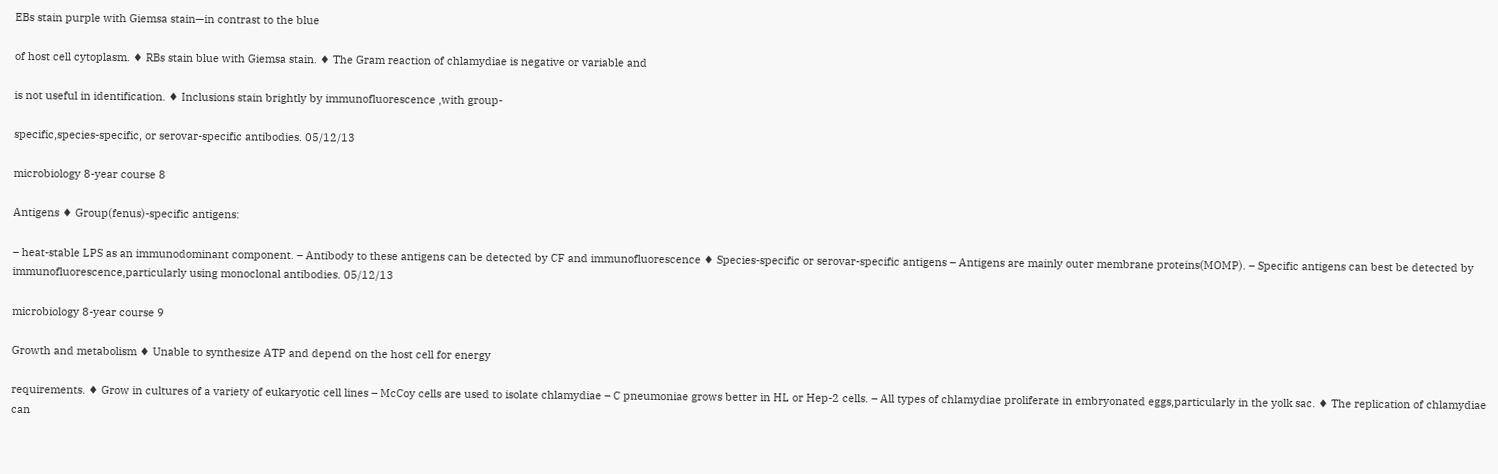EBs stain purple with Giemsa stain—in contrast to the blue

of host cell cytoplasm. ♦ RBs stain blue with Giemsa stain. ♦ The Gram reaction of chlamydiae is negative or variable and

is not useful in identification. ♦ Inclusions stain brightly by immunofluorescence ,with group-

specific,species-specific, or serovar-specific antibodies. 05/12/13

microbiology 8-year course 8

Antigens ♦ Group(fenus)-specific antigens:

– heat-stable LPS as an immunodominant component. – Antibody to these antigens can be detected by CF and immunofluorescence ♦ Species-specific or serovar-specific antigens – Antigens are mainly outer membrane proteins(MOMP). – Specific antigens can best be detected by immunofluorescence,particularly using monoclonal antibodies. 05/12/13

microbiology 8-year course 9

Growth and metabolism ♦ Unable to synthesize ATP and depend on the host cell for energy

requirements. ♦ Grow in cultures of a variety of eukaryotic cell lines – McCoy cells are used to isolate chlamydiae – C pneumoniae grows better in HL or Hep-2 cells. – All types of chlamydiae proliferate in embryonated eggs,particularly in the yolk sac. ♦ The replication of chlamydiae can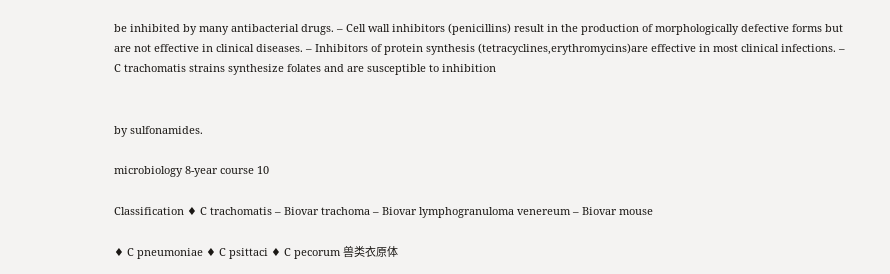be inhibited by many antibacterial drugs. – Cell wall inhibitors (penicillins) result in the production of morphologically defective forms but are not effective in clinical diseases. – Inhibitors of protein synthesis (tetracyclines,erythromycins)are effective in most clinical infections. – C trachomatis strains synthesize folates and are susceptible to inhibition


by sulfonamides.

microbiology 8-year course 10

Classification ♦ C trachomatis – Biovar trachoma – Biovar lymphogranuloma venereum – Biovar mouse

♦ C pneumoniae ♦ C psittaci ♦ C pecorum 兽类衣原体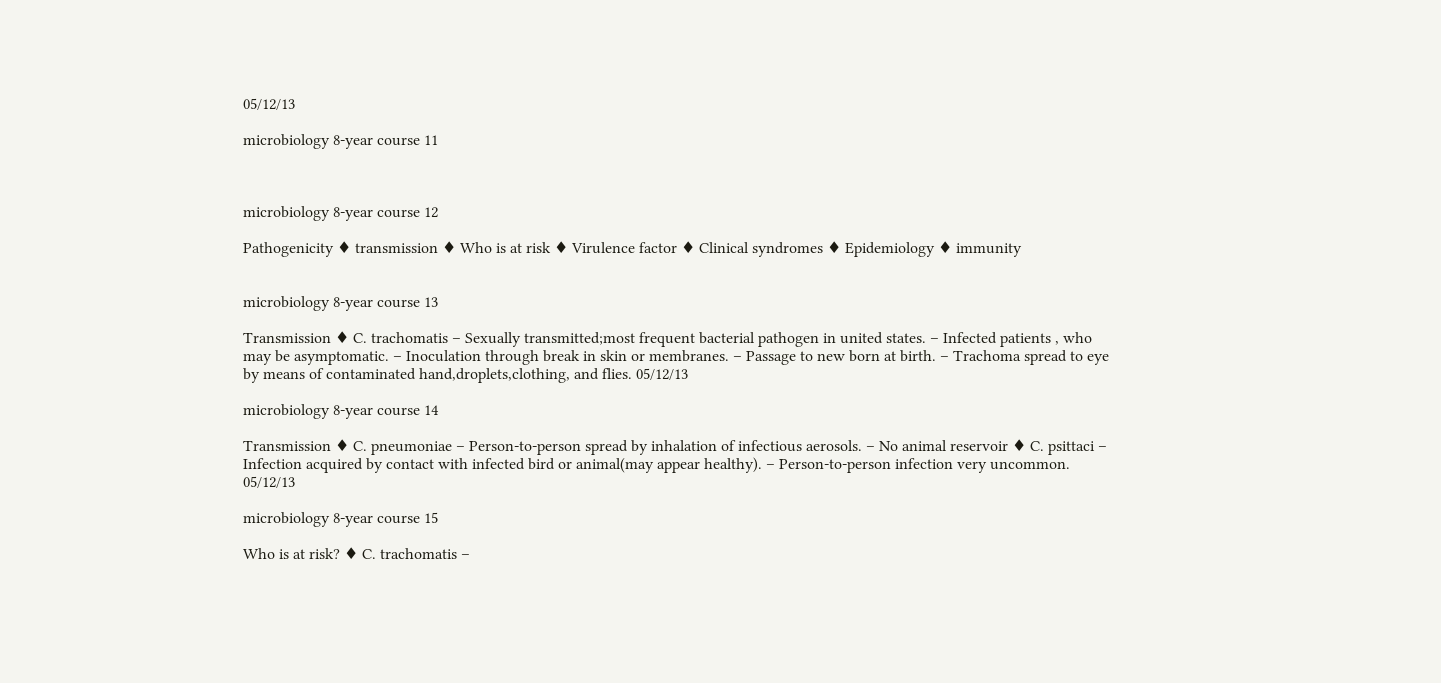05/12/13

microbiology 8-year course 11



microbiology 8-year course 12

Pathogenicity ♦ transmission ♦ Who is at risk ♦ Virulence factor ♦ Clinical syndromes ♦ Epidemiology ♦ immunity


microbiology 8-year course 13

Transmission ♦ C. trachomatis – Sexually transmitted;most frequent bacterial pathogen in united states. – Infected patients , who may be asymptomatic. – Inoculation through break in skin or membranes. – Passage to new born at birth. – Trachoma spread to eye by means of contaminated hand,droplets,clothing, and flies. 05/12/13

microbiology 8-year course 14

Transmission ♦ C. pneumoniae – Person-to-person spread by inhalation of infectious aerosols. – No animal reservoir ♦ C. psittaci – Infection acquired by contact with infected bird or animal(may appear healthy). – Person-to-person infection very uncommon. 05/12/13

microbiology 8-year course 15

Who is at risk? ♦ C. trachomatis –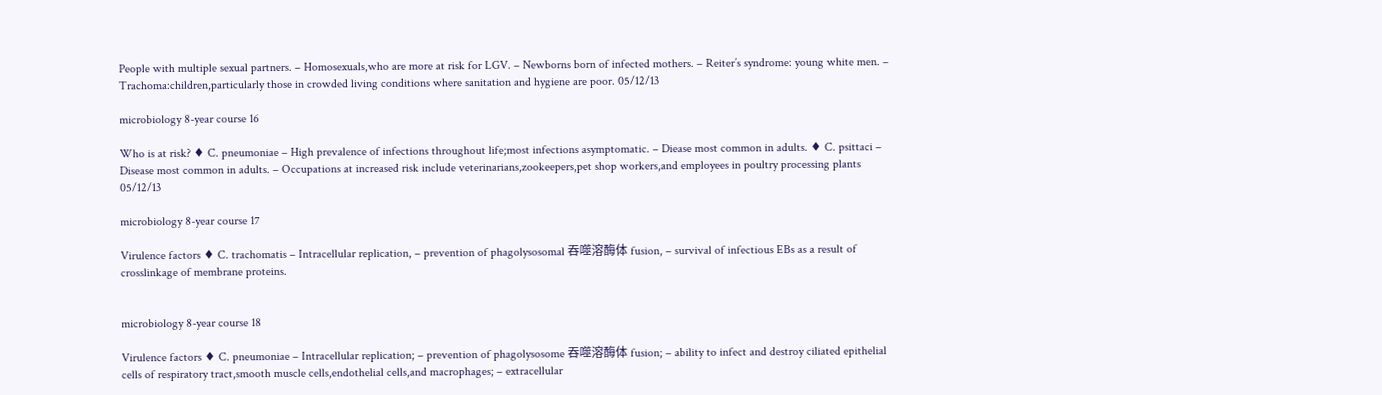People with multiple sexual partners. – Homosexuals,who are more at risk for LGV. – Newborns born of infected mothers. – Reiter’s syndrome: young white men. – Trachoma:children,particularly those in crowded living conditions where sanitation and hygiene are poor. 05/12/13

microbiology 8-year course 16

Who is at risk? ♦ C. pneumoniae – High prevalence of infections throughout life;most infections asymptomatic. – Diease most common in adults. ♦ C. psittaci – Disease most common in adults. – Occupations at increased risk include veterinarians,zookeepers,pet shop workers,and employees in poultry processing plants 05/12/13

microbiology 8-year course 17

Virulence factors ♦ C. trachomatis – Intracellular replication, – prevention of phagolysosomal 吞噬溶酶体 fusion, – survival of infectious EBs as a result of crosslinkage of membrane proteins.


microbiology 8-year course 18

Virulence factors ♦ C. pneumoniae – Intracellular replication; – prevention of phagolysosome 吞噬溶酶体 fusion; – ability to infect and destroy ciliated epithelial cells of respiratory tract,smooth muscle cells,endothelial cells,and macrophages; – extracellular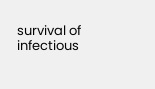survival of infectious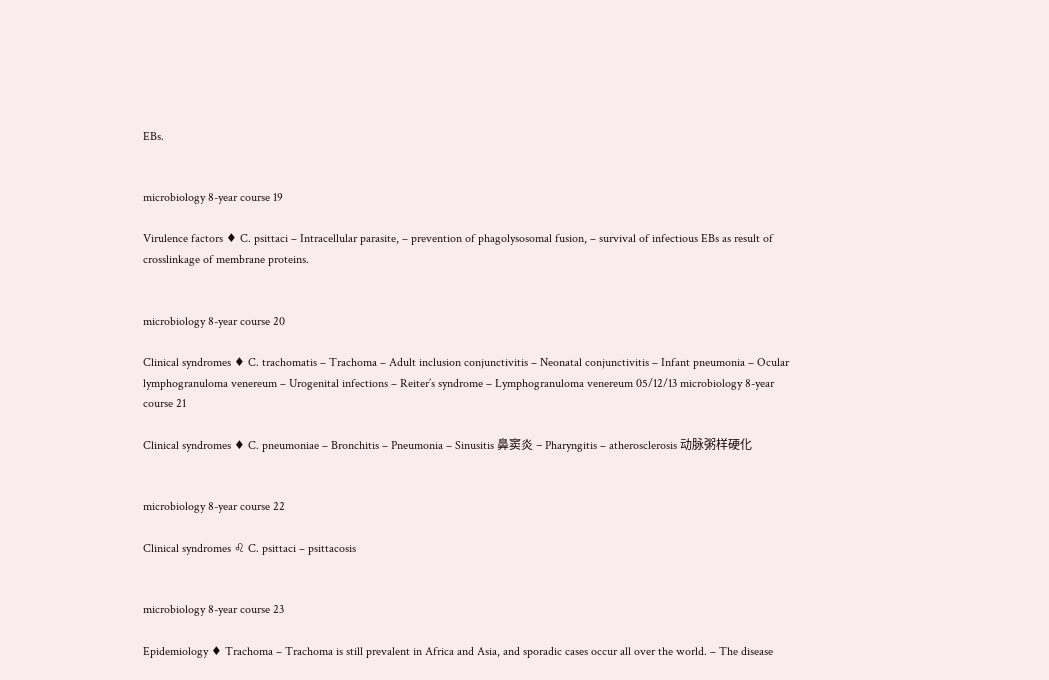EBs.


microbiology 8-year course 19

Virulence factors ♦ C. psittaci – Intracellular parasite, – prevention of phagolysosomal fusion, – survival of infectious EBs as result of crosslinkage of membrane proteins.


microbiology 8-year course 20

Clinical syndromes ♦ C. trachomatis – Trachoma – Adult inclusion conjunctivitis – Neonatal conjunctivitis – Infant pneumonia – Ocular lymphogranuloma venereum – Urogenital infections – Reiter’s syndrome – Lymphogranuloma venereum 05/12/13 microbiology 8-year course 21

Clinical syndromes ♦ C. pneumoniae – Bronchitis – Pneumonia – Sinusitis 鼻窦炎 – Pharyngitis – atherosclerosis 动脉粥样硬化


microbiology 8-year course 22

Clinical syndromes ♌ C. psittaci – psittacosis


microbiology 8-year course 23

Epidemiology ♦ Trachoma – Trachoma is still prevalent in Africa and Asia, and sporadic cases occur all over the world. – The disease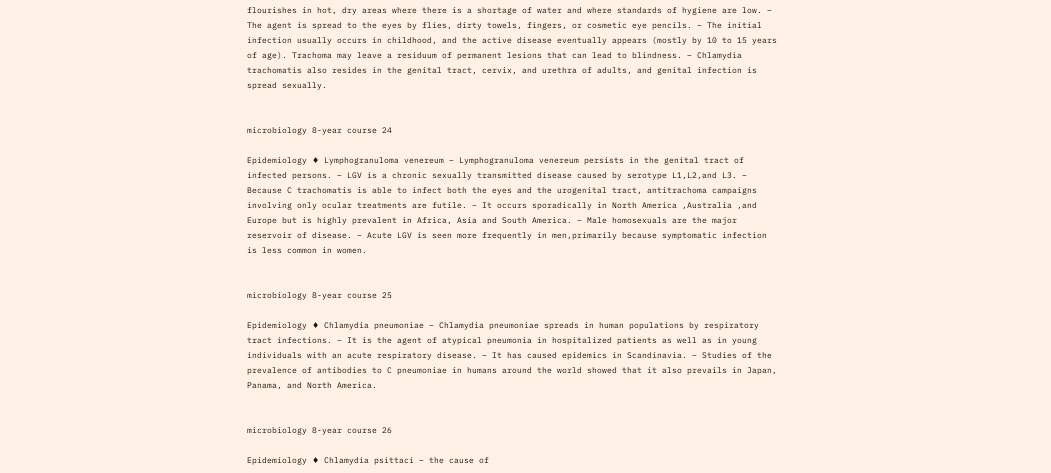flourishes in hot, dry areas where there is a shortage of water and where standards of hygiene are low. – The agent is spread to the eyes by flies, dirty towels, fingers, or cosmetic eye pencils. – The initial infection usually occurs in childhood, and the active disease eventually appears (mostly by 10 to 15 years of age). Trachoma may leave a residuum of permanent lesions that can lead to blindness. – Chlamydia trachomatis also resides in the genital tract, cervix, and urethra of adults, and genital infection is spread sexually.


microbiology 8-year course 24

Epidemiology ♦ Lymphogranuloma venereum – Lymphogranuloma venereum persists in the genital tract of infected persons. – LGV is a chronic sexually transmitted disease caused by serotype L1,L2,and L3. – Because C trachomatis is able to infect both the eyes and the urogenital tract, antitrachoma campaigns involving only ocular treatments are futile. – It occurs sporadically in North America ,Australia ,and Europe but is highly prevalent in Africa, Asia and South America. – Male homosexuals are the major reservoir of disease. – Acute LGV is seen more frequently in men,primarily because symptomatic infection is less common in women.


microbiology 8-year course 25

Epidemiology ♦ Chlamydia pneumoniae – Chlamydia pneumoniae spreads in human populations by respiratory tract infections. – It is the agent of atypical pneumonia in hospitalized patients as well as in young individuals with an acute respiratory disease. – It has caused epidemics in Scandinavia. – Studies of the prevalence of antibodies to C pneumoniae in humans around the world showed that it also prevails in Japan, Panama, and North America.


microbiology 8-year course 26

Epidemiology ♦ Chlamydia psittaci – the cause of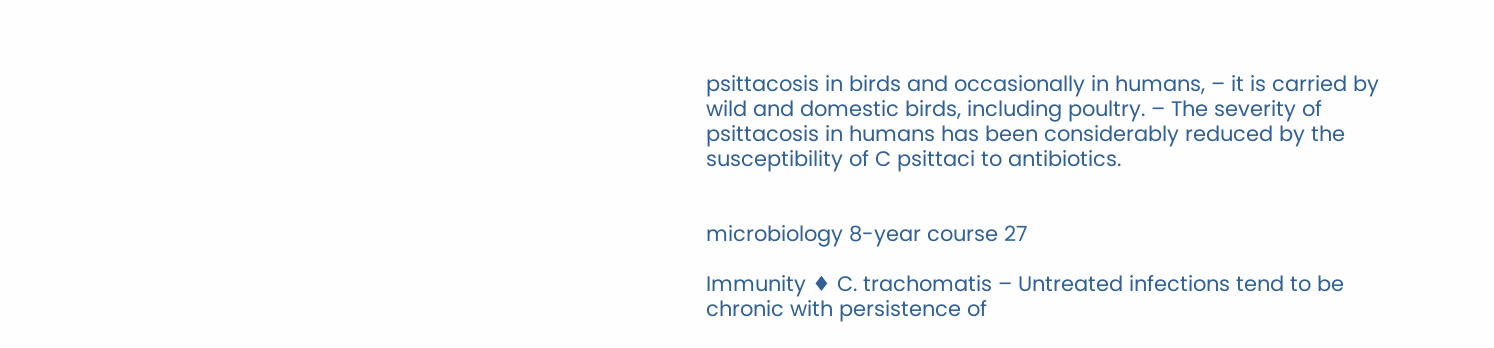psittacosis in birds and occasionally in humans, – it is carried by wild and domestic birds, including poultry. – The severity of psittacosis in humans has been considerably reduced by the susceptibility of C psittaci to antibiotics.


microbiology 8-year course 27

Immunity ♦ C. trachomatis – Untreated infections tend to be chronic with persistence of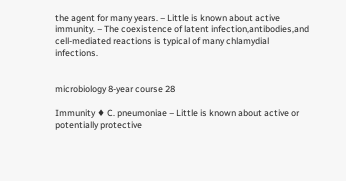the agent for many years. – Little is known about active immunity. – The coexistence of latent infection,antibodies,and cell-mediated reactions is typical of many chlamydial infections.


microbiology 8-year course 28

Immunity ♦ C. pneumoniae – Little is known about active or potentially protective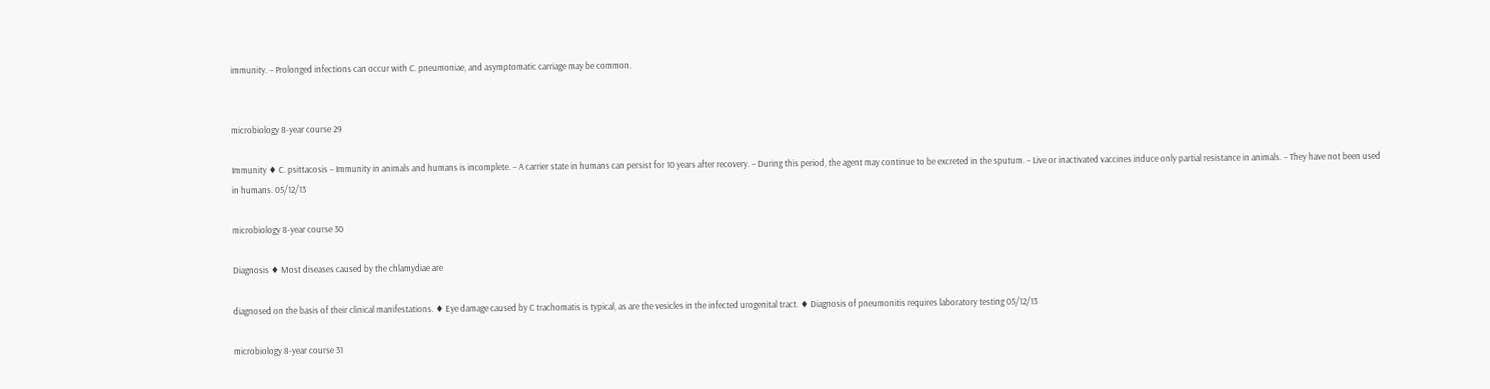immunity. – Prolonged infections can occur with C. pneumoniae, and asymptomatic carriage may be common.


microbiology 8-year course 29

Immunity ♦ C. psittacosis – Immunity in animals and humans is incomplete. – A carrier state in humans can persist for 10 years after recovery. – During this period, the agent may continue to be excreted in the sputum. – Live or inactivated vaccines induce only partial resistance in animals. – They have not been used in humans. 05/12/13

microbiology 8-year course 30

Diagnosis ♦ Most diseases caused by the chlamydiae are

diagnosed on the basis of their clinical manifestations. ♦ Eye damage caused by C trachomatis is typical, as are the vesicles in the infected urogenital tract. ♦ Diagnosis of pneumonitis requires laboratory testing 05/12/13

microbiology 8-year course 31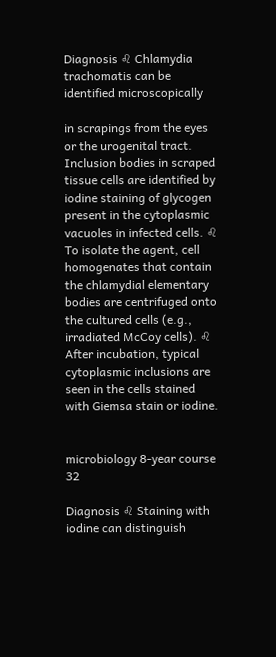Diagnosis ♌ Chlamydia trachomatis can be identified microscopically

in scrapings from the eyes or the urogenital tract. Inclusion bodies in scraped tissue cells are identified by iodine staining of glycogen present in the cytoplasmic vacuoles in infected cells. ♌ To isolate the agent, cell homogenates that contain the chlamydial elementary bodies are centrifuged onto the cultured cells (e.g., irradiated McCoy cells). ♌ After incubation, typical cytoplasmic inclusions are seen in the cells stained with Giemsa stain or iodine.


microbiology 8-year course 32

Diagnosis ♌ Staining with iodine can distinguish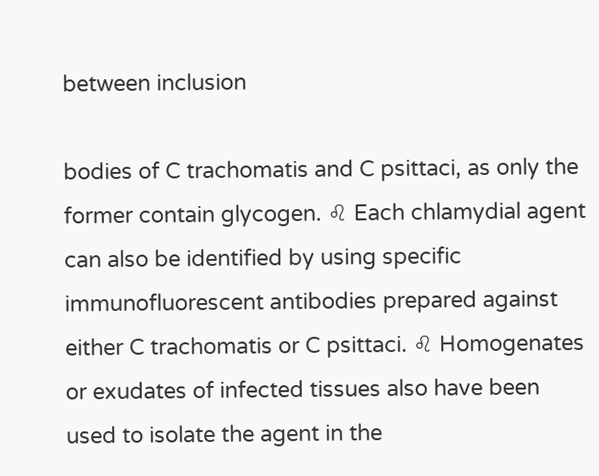between inclusion

bodies of C trachomatis and C psittaci, as only the former contain glycogen. ♌ Each chlamydial agent can also be identified by using specific immunofluorescent antibodies prepared against either C trachomatis or C psittaci. ♌ Homogenates or exudates of infected tissues also have been used to isolate the agent in the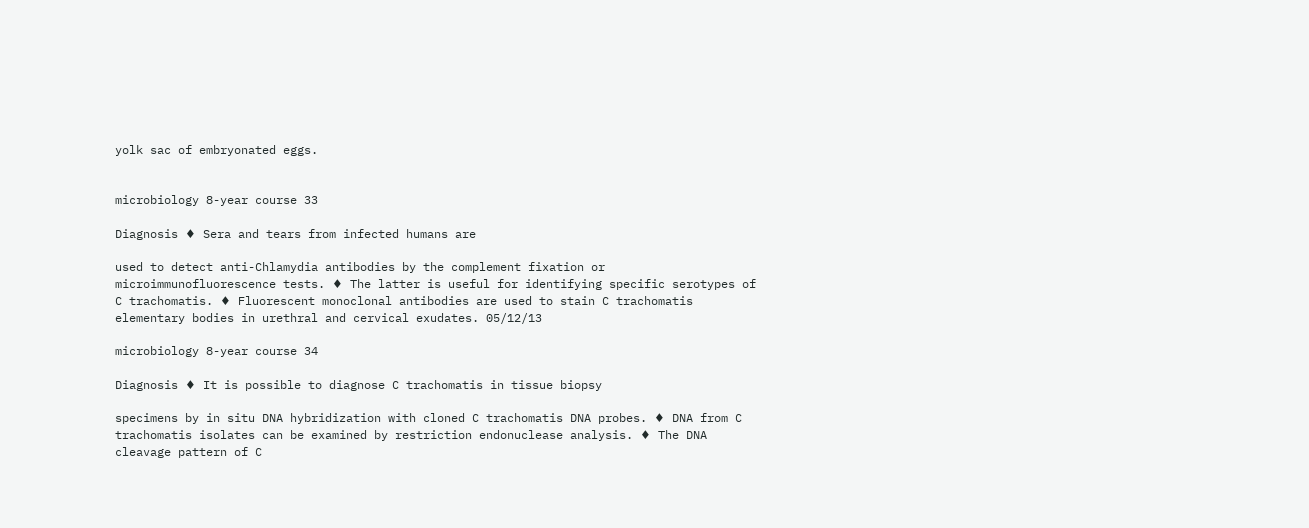yolk sac of embryonated eggs.


microbiology 8-year course 33

Diagnosis ♦ Sera and tears from infected humans are

used to detect anti-Chlamydia antibodies by the complement fixation or microimmunofluorescence tests. ♦ The latter is useful for identifying specific serotypes of C trachomatis. ♦ Fluorescent monoclonal antibodies are used to stain C trachomatis elementary bodies in urethral and cervical exudates. 05/12/13

microbiology 8-year course 34

Diagnosis ♦ It is possible to diagnose C trachomatis in tissue biopsy

specimens by in situ DNA hybridization with cloned C trachomatis DNA probes. ♦ DNA from C trachomatis isolates can be examined by restriction endonuclease analysis. ♦ The DNA cleavage pattern of C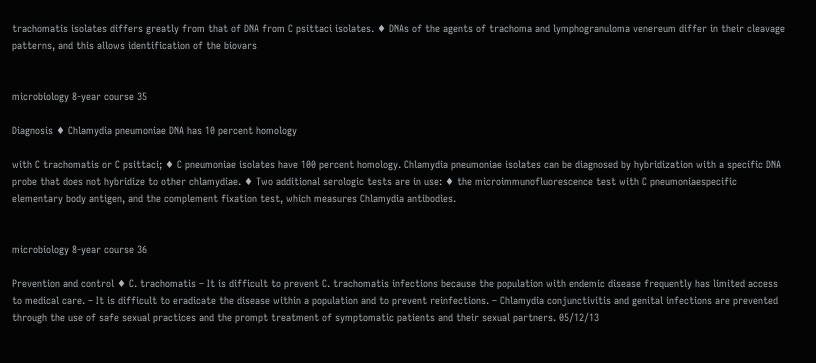trachomatis isolates differs greatly from that of DNA from C psittaci isolates. ♦ DNAs of the agents of trachoma and lymphogranuloma venereum differ in their cleavage patterns, and this allows identification of the biovars


microbiology 8-year course 35

Diagnosis ♦ Chlamydia pneumoniae DNA has 10 percent homology

with C trachomatis or C psittaci; ♦ C pneumoniae isolates have 100 percent homology. Chlamydia pneumoniae isolates can be diagnosed by hybridization with a specific DNA probe that does not hybridize to other chlamydiae. ♦ Two additional serologic tests are in use: ♦ the microimmunofluorescence test with C pneumoniaespecific elementary body antigen, and the complement fixation test, which measures Chlamydia antibodies.


microbiology 8-year course 36

Prevention and control ♦ C. trachomatis – It is difficult to prevent C. trachomatis infections because the population with endemic disease frequently has limited access to medical care. – It is difficult to eradicate the disease within a population and to prevent reinfections. – Chlamydia conjunctivitis and genital infections are prevented through the use of safe sexual practices and the prompt treatment of symptomatic patients and their sexual partners. 05/12/13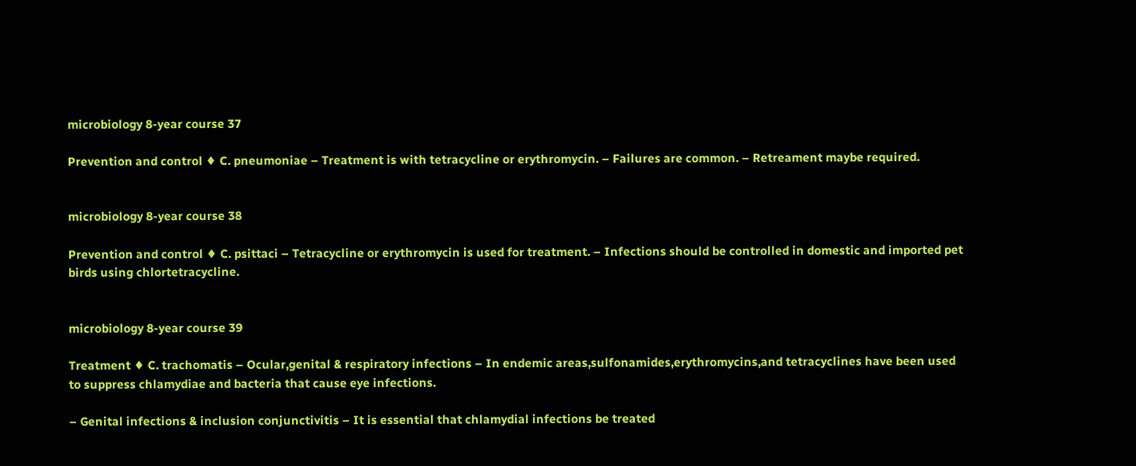microbiology 8-year course 37

Prevention and control ♦ C. pneumoniae – Treatment is with tetracycline or erythromycin. – Failures are common. – Retreament maybe required.


microbiology 8-year course 38

Prevention and control ♦ C. psittaci – Tetracycline or erythromycin is used for treatment. – Infections should be controlled in domestic and imported pet birds using chlortetracycline.


microbiology 8-year course 39

Treatment ♦ C. trachomatis – Ocular,genital & respiratory infections – In endemic areas,sulfonamides,erythromycins,and tetracyclines have been used to suppress chlamydiae and bacteria that cause eye infections.

– Genital infections & inclusion conjunctivitis – It is essential that chlamydial infections be treated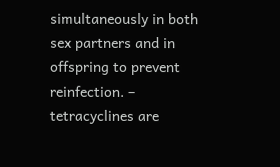simultaneously in both sex partners and in offspring to prevent reinfection. – tetracyclines are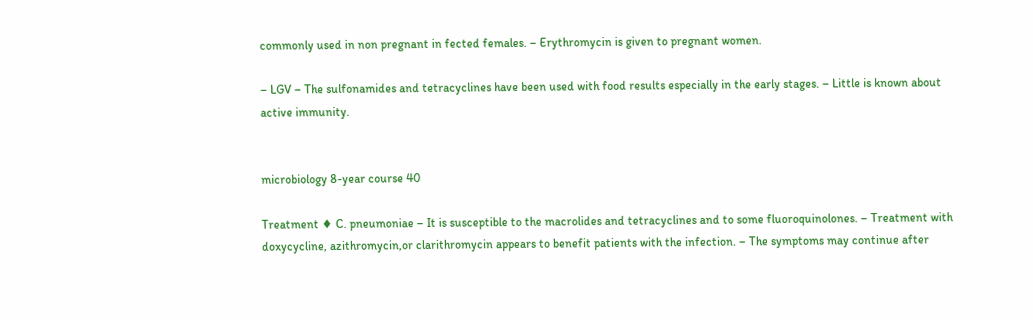commonly used in non pregnant in fected females. – Erythromycin is given to pregnant women.

– LGV – The sulfonamides and tetracyclines have been used with food results especially in the early stages. – Little is known about active immunity.


microbiology 8-year course 40

Treatment ♦ C. pneumoniae – It is susceptible to the macrolides and tetracyclines and to some fluoroquinolones. – Treatment with doxycycline, azithromycin,or clarithromycin appears to benefit patients with the infection. – The symptoms may continue after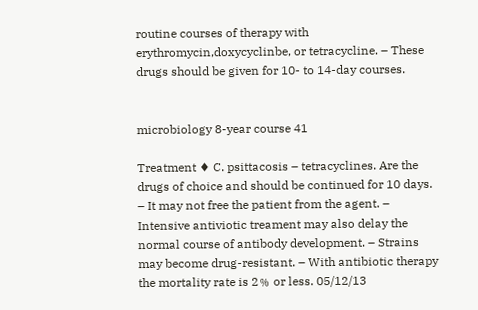routine courses of therapy with erythromycin,doxycyclinbe, or tetracycline. – These drugs should be given for 10- to 14-day courses.


microbiology 8-year course 41

Treatment ♦ C. psittacosis – tetracyclines. Are the drugs of choice and should be continued for 10 days. – It may not free the patient from the agent. – Intensive antiviotic treament may also delay the normal course of antibody development. – Strains may become drug-resistant. – With antibiotic therapy the mortality rate is 2﹪ or less. 05/12/13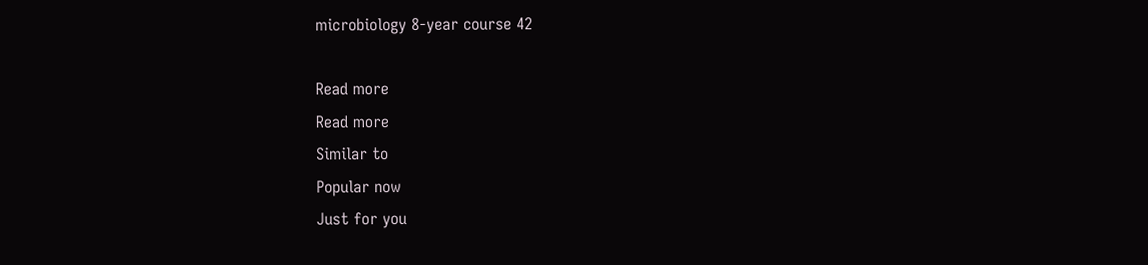microbiology 8-year course 42

Read more
Read more
Similar to
Popular now
Just for you